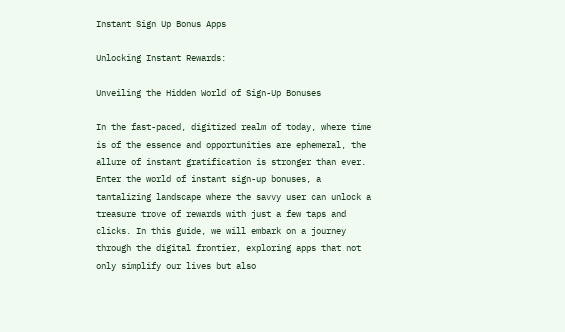Instant Sign Up Bonus Apps

Unlocking Instant Rewards:

Unveiling the Hidden World of Sign-Up Bonuses

In the fast-paced, digitized realm of today, where time is of the essence and opportunities are ephemeral, the allure of instant gratification is stronger than ever. Enter the world of instant sign-up bonuses, a tantalizing landscape where the savvy user can unlock a treasure trove of rewards with just a few taps and clicks. In this guide, we will embark on a journey through the digital frontier, exploring apps that not only simplify our lives but also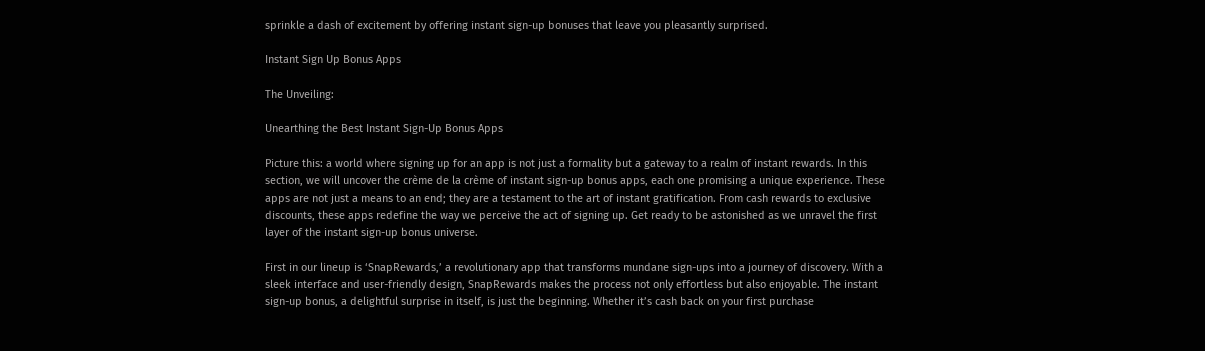sprinkle a dash of excitement by offering instant sign-up bonuses that leave you pleasantly surprised.

Instant Sign Up Bonus Apps

The Unveiling:

Unearthing the Best Instant Sign-Up Bonus Apps

Picture this: a world where signing up for an app is not just a formality but a gateway to a realm of instant rewards. In this section, we will uncover the crème de la crème of instant sign-up bonus apps, each one promising a unique experience. These apps are not just a means to an end; they are a testament to the art of instant gratification. From cash rewards to exclusive discounts, these apps redefine the way we perceive the act of signing up. Get ready to be astonished as we unravel the first layer of the instant sign-up bonus universe.

First in our lineup is ‘SnapRewards,’ a revolutionary app that transforms mundane sign-ups into a journey of discovery. With a sleek interface and user-friendly design, SnapRewards makes the process not only effortless but also enjoyable. The instant sign-up bonus, a delightful surprise in itself, is just the beginning. Whether it’s cash back on your first purchase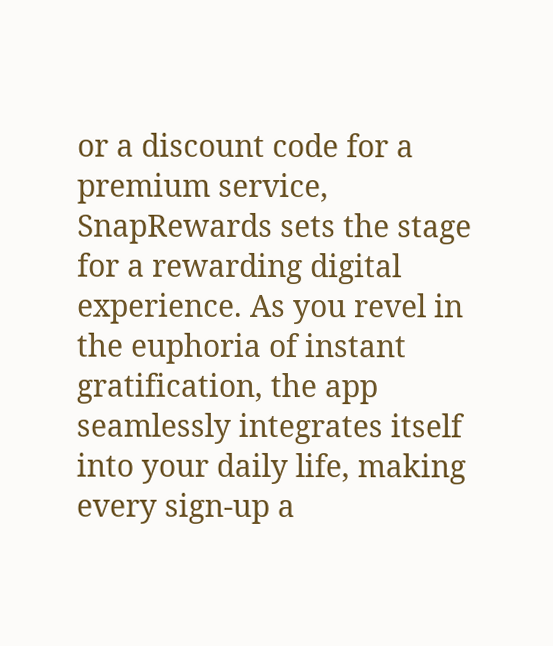or a discount code for a premium service, SnapRewards sets the stage for a rewarding digital experience. As you revel in the euphoria of instant gratification, the app seamlessly integrates itself into your daily life, making every sign-up a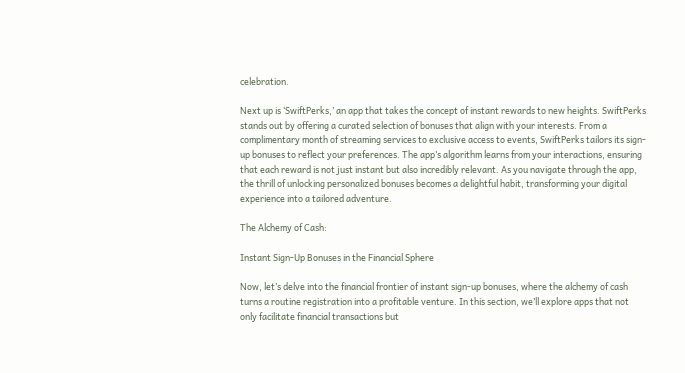celebration.

Next up is ‘SwiftPerks,’ an app that takes the concept of instant rewards to new heights. SwiftPerks stands out by offering a curated selection of bonuses that align with your interests. From a complimentary month of streaming services to exclusive access to events, SwiftPerks tailors its sign-up bonuses to reflect your preferences. The app’s algorithm learns from your interactions, ensuring that each reward is not just instant but also incredibly relevant. As you navigate through the app, the thrill of unlocking personalized bonuses becomes a delightful habit, transforming your digital experience into a tailored adventure.

The Alchemy of Cash:

Instant Sign-Up Bonuses in the Financial Sphere

Now, let’s delve into the financial frontier of instant sign-up bonuses, where the alchemy of cash turns a routine registration into a profitable venture. In this section, we’ll explore apps that not only facilitate financial transactions but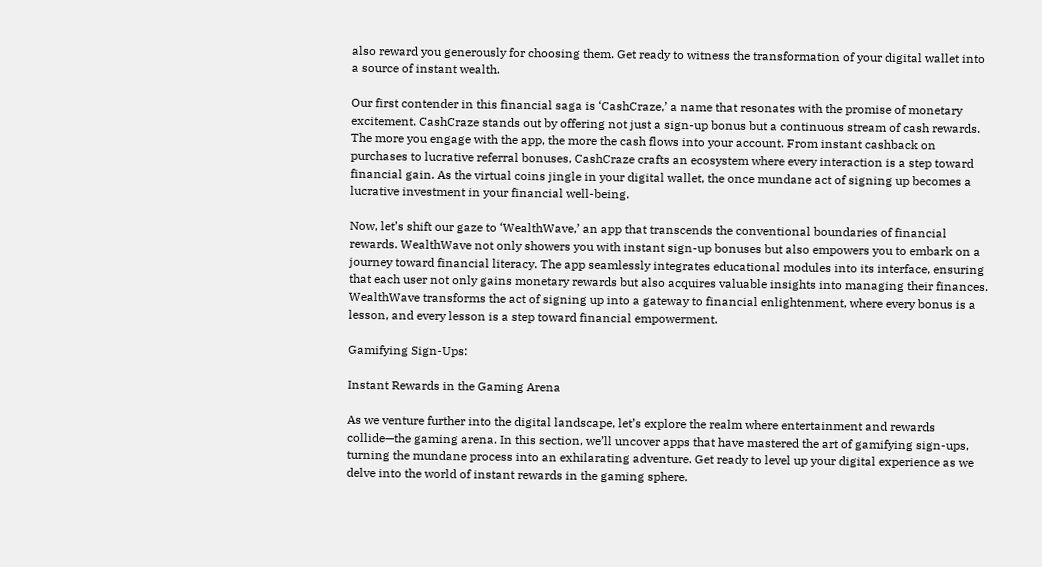also reward you generously for choosing them. Get ready to witness the transformation of your digital wallet into a source of instant wealth.

Our first contender in this financial saga is ‘CashCraze,’ a name that resonates with the promise of monetary excitement. CashCraze stands out by offering not just a sign-up bonus but a continuous stream of cash rewards. The more you engage with the app, the more the cash flows into your account. From instant cashback on purchases to lucrative referral bonuses, CashCraze crafts an ecosystem where every interaction is a step toward financial gain. As the virtual coins jingle in your digital wallet, the once mundane act of signing up becomes a lucrative investment in your financial well-being.

Now, let’s shift our gaze to ‘WealthWave,’ an app that transcends the conventional boundaries of financial rewards. WealthWave not only showers you with instant sign-up bonuses but also empowers you to embark on a journey toward financial literacy. The app seamlessly integrates educational modules into its interface, ensuring that each user not only gains monetary rewards but also acquires valuable insights into managing their finances. WealthWave transforms the act of signing up into a gateway to financial enlightenment, where every bonus is a lesson, and every lesson is a step toward financial empowerment.

Gamifying Sign-Ups:

Instant Rewards in the Gaming Arena

As we venture further into the digital landscape, let’s explore the realm where entertainment and rewards collide—the gaming arena. In this section, we’ll uncover apps that have mastered the art of gamifying sign-ups, turning the mundane process into an exhilarating adventure. Get ready to level up your digital experience as we delve into the world of instant rewards in the gaming sphere.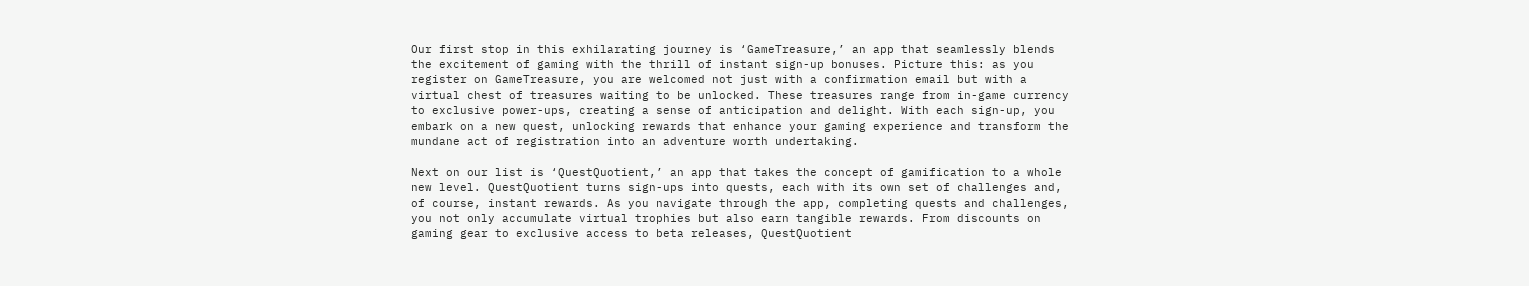Our first stop in this exhilarating journey is ‘GameTreasure,’ an app that seamlessly blends the excitement of gaming with the thrill of instant sign-up bonuses. Picture this: as you register on GameTreasure, you are welcomed not just with a confirmation email but with a virtual chest of treasures waiting to be unlocked. These treasures range from in-game currency to exclusive power-ups, creating a sense of anticipation and delight. With each sign-up, you embark on a new quest, unlocking rewards that enhance your gaming experience and transform the mundane act of registration into an adventure worth undertaking.

Next on our list is ‘QuestQuotient,’ an app that takes the concept of gamification to a whole new level. QuestQuotient turns sign-ups into quests, each with its own set of challenges and, of course, instant rewards. As you navigate through the app, completing quests and challenges, you not only accumulate virtual trophies but also earn tangible rewards. From discounts on gaming gear to exclusive access to beta releases, QuestQuotient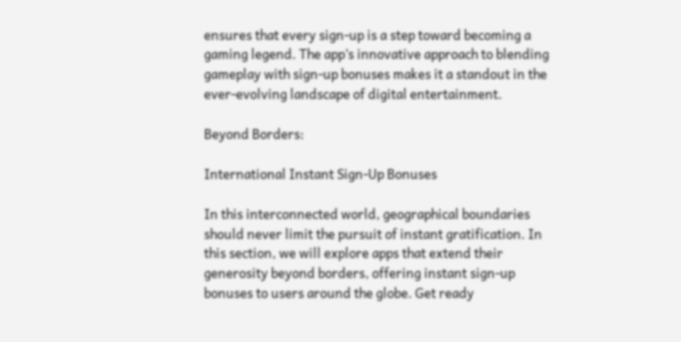ensures that every sign-up is a step toward becoming a gaming legend. The app’s innovative approach to blending gameplay with sign-up bonuses makes it a standout in the ever-evolving landscape of digital entertainment.

Beyond Borders:

International Instant Sign-Up Bonuses

In this interconnected world, geographical boundaries should never limit the pursuit of instant gratification. In this section, we will explore apps that extend their generosity beyond borders, offering instant sign-up bonuses to users around the globe. Get ready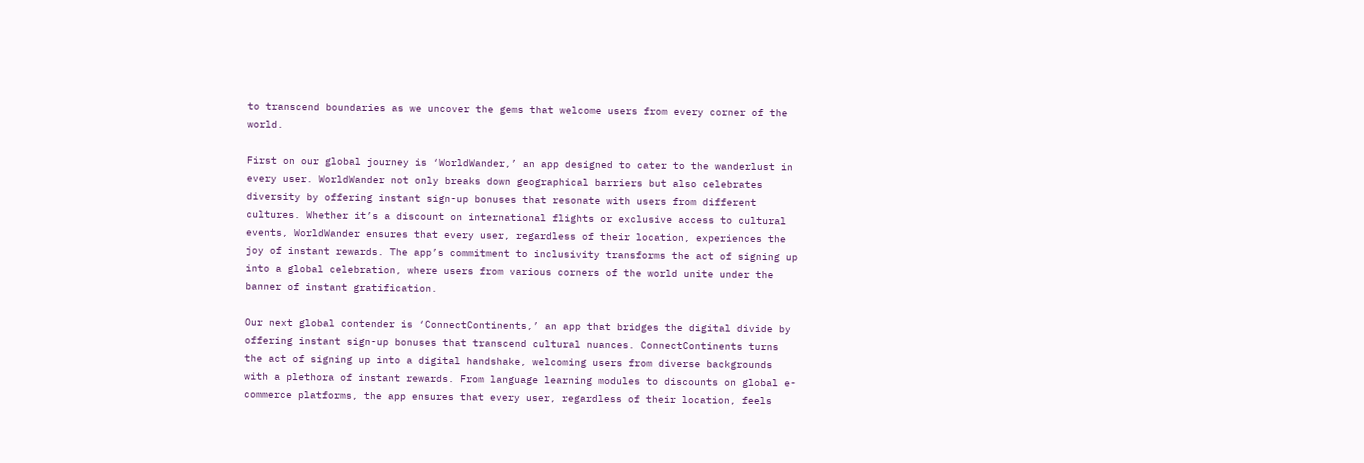to transcend boundaries as we uncover the gems that welcome users from every corner of the world.

First on our global journey is ‘WorldWander,’ an app designed to cater to the wanderlust in every user. WorldWander not only breaks down geographical barriers but also celebrates diversity by offering instant sign-up bonuses that resonate with users from different cultures. Whether it’s a discount on international flights or exclusive access to cultural events, WorldWander ensures that every user, regardless of their location, experiences the joy of instant rewards. The app’s commitment to inclusivity transforms the act of signing up into a global celebration, where users from various corners of the world unite under the banner of instant gratification.

Our next global contender is ‘ConnectContinents,’ an app that bridges the digital divide by offering instant sign-up bonuses that transcend cultural nuances. ConnectContinents turns the act of signing up into a digital handshake, welcoming users from diverse backgrounds with a plethora of instant rewards. From language learning modules to discounts on global e-commerce platforms, the app ensures that every user, regardless of their location, feels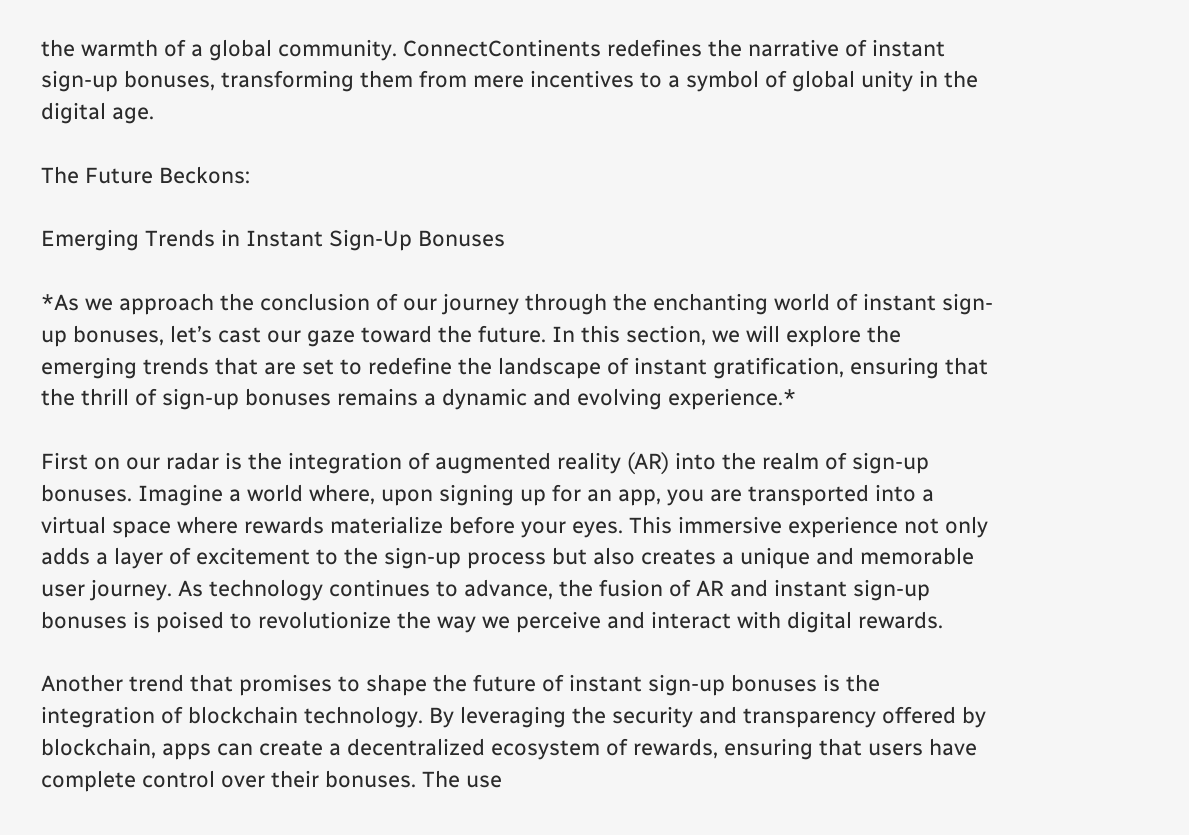the warmth of a global community. ConnectContinents redefines the narrative of instant sign-up bonuses, transforming them from mere incentives to a symbol of global unity in the digital age.

The Future Beckons:

Emerging Trends in Instant Sign-Up Bonuses

*As we approach the conclusion of our journey through the enchanting world of instant sign-up bonuses, let’s cast our gaze toward the future. In this section, we will explore the emerging trends that are set to redefine the landscape of instant gratification, ensuring that the thrill of sign-up bonuses remains a dynamic and evolving experience.*

First on our radar is the integration of augmented reality (AR) into the realm of sign-up bonuses. Imagine a world where, upon signing up for an app, you are transported into a virtual space where rewards materialize before your eyes. This immersive experience not only adds a layer of excitement to the sign-up process but also creates a unique and memorable user journey. As technology continues to advance, the fusion of AR and instant sign-up bonuses is poised to revolutionize the way we perceive and interact with digital rewards.

Another trend that promises to shape the future of instant sign-up bonuses is the integration of blockchain technology. By leveraging the security and transparency offered by blockchain, apps can create a decentralized ecosystem of rewards, ensuring that users have complete control over their bonuses. The use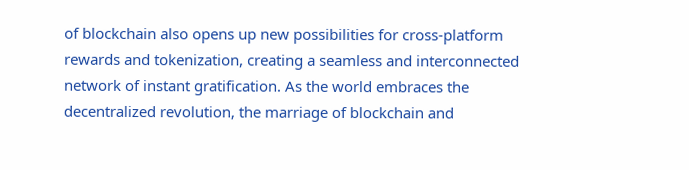of blockchain also opens up new possibilities for cross-platform rewards and tokenization, creating a seamless and interconnected network of instant gratification. As the world embraces the decentralized revolution, the marriage of blockchain and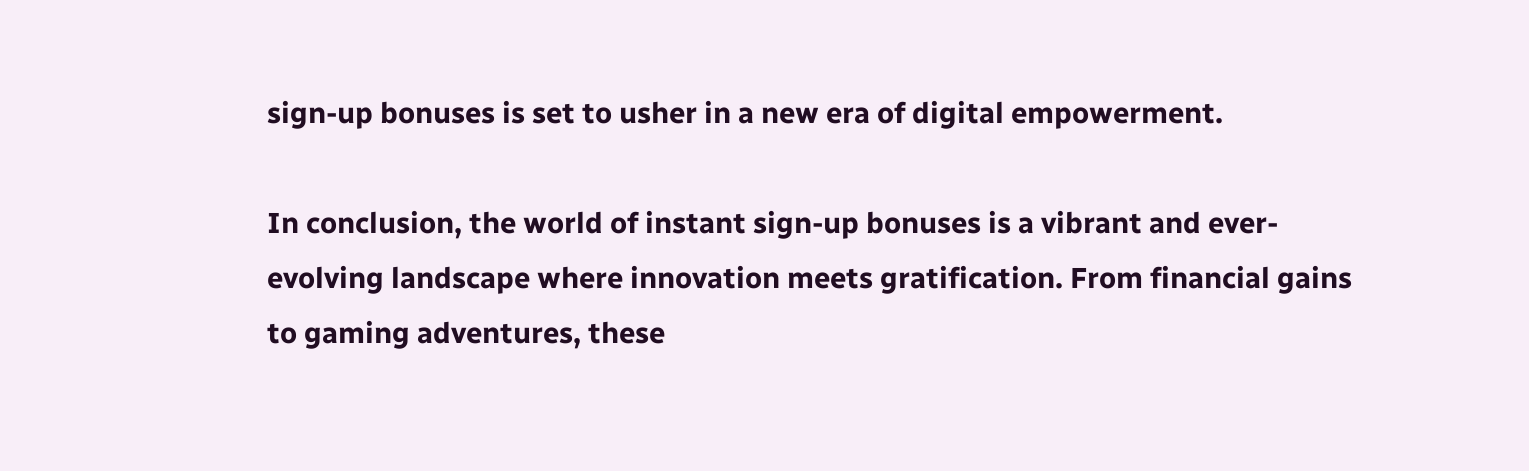sign-up bonuses is set to usher in a new era of digital empowerment.

In conclusion, the world of instant sign-up bonuses is a vibrant and ever-evolving landscape where innovation meets gratification. From financial gains to gaming adventures, these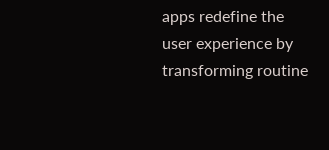apps redefine the user experience by transforming routine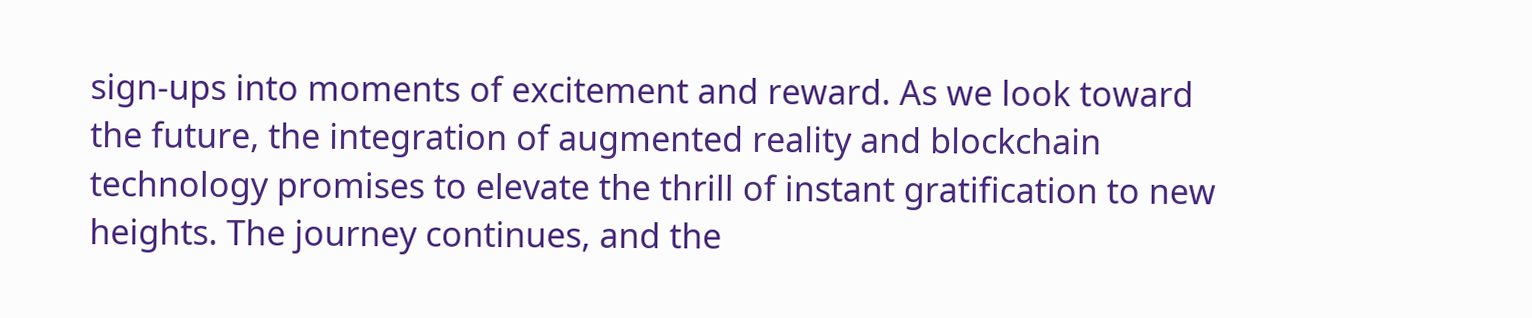sign-ups into moments of excitement and reward. As we look toward the future, the integration of augmented reality and blockchain technology promises to elevate the thrill of instant gratification to new heights. The journey continues, and the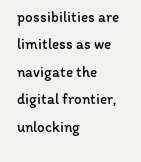possibilities are limitless as we navigate the digital frontier, unlocking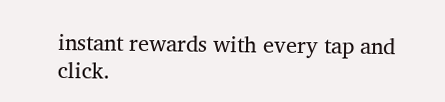instant rewards with every tap and click.